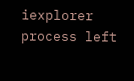iexplorer process left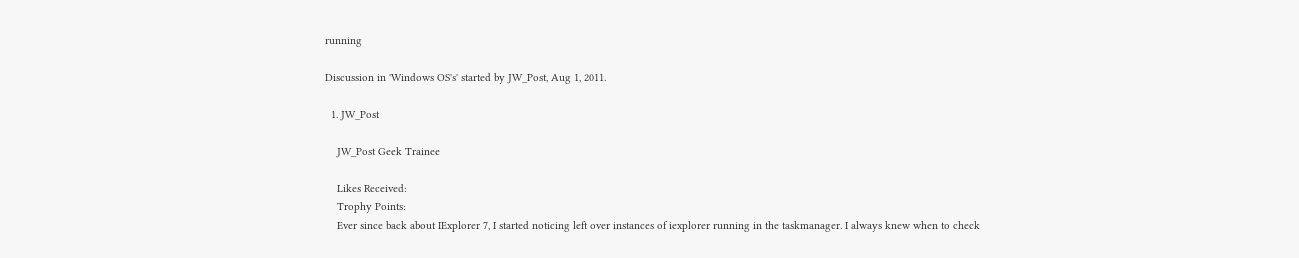running

Discussion in 'Windows OS's' started by JW_Post, Aug 1, 2011.

  1. JW_Post

    JW_Post Geek Trainee

    Likes Received:
    Trophy Points:
    Ever since back about IExplorer 7, I started noticing left over instances of iexplorer running in the taskmanager. I always knew when to check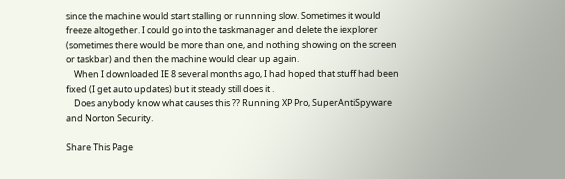since the machine would start stalling or runnning slow. Sometimes it would freeze altogether. I could go into the taskmanager and delete the iexplorer (sometimes there would be more than one, and nothing showing on the screen or taskbar) and then the machine would clear up again.
    When I downloaded IE 8 several months ago, I had hoped that stuff had been fixed (I get auto updates) but it steady still does it .
    Does anybody know what causes this ?? Running XP Pro, SuperAntiSpyware and Norton Security.

Share This Page